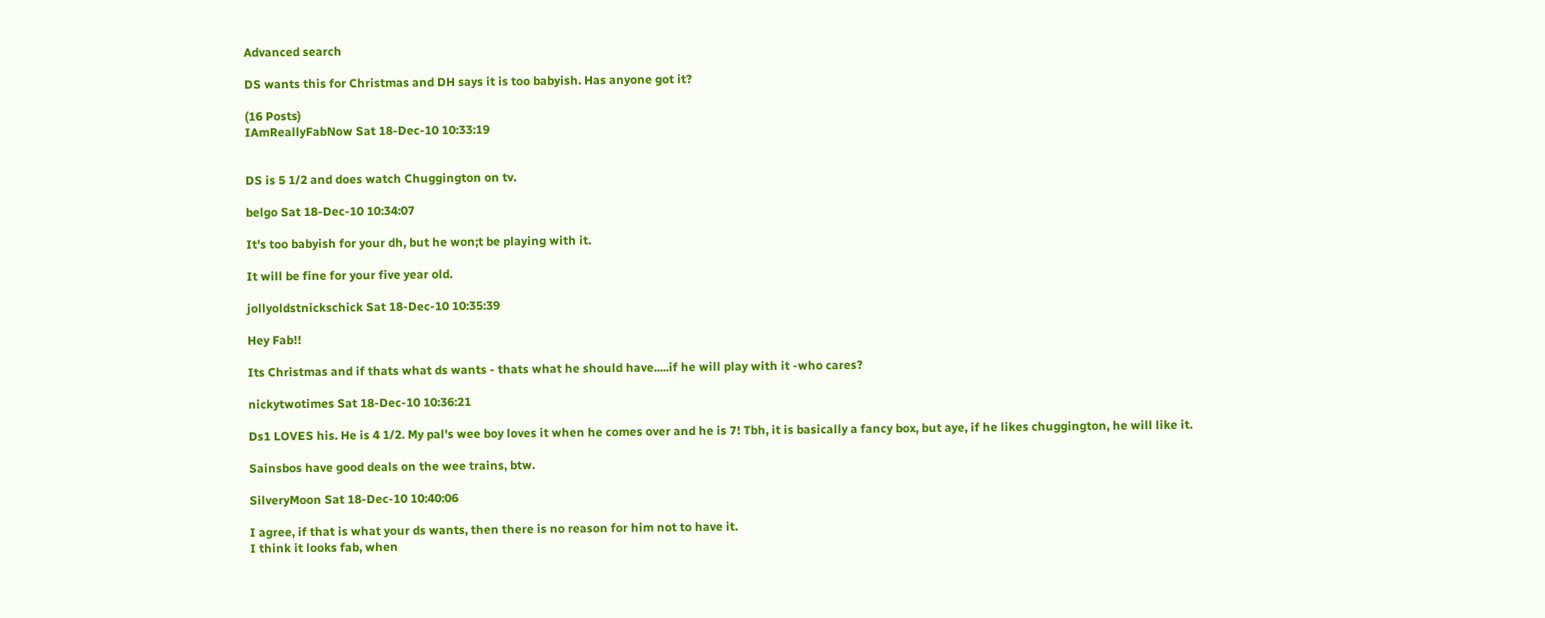Advanced search

DS wants this for Christmas and DH says it is too babyish. Has anyone got it?

(16 Posts)
IAmReallyFabNow Sat 18-Dec-10 10:33:19


DS is 5 1/2 and does watch Chuggington on tv.

belgo Sat 18-Dec-10 10:34:07

It's too babyish for your dh, but he won;t be playing with it.

It will be fine for your five year old.

jollyoldstnickschick Sat 18-Dec-10 10:35:39

Hey Fab!!

Its Christmas and if thats what ds wants - thats what he should have.....if he will play with it -who cares?

nickytwotimes Sat 18-Dec-10 10:36:21

Ds1 LOVES his. He is 4 1/2. My pal's wee boy loves it when he comes over and he is 7! Tbh, it is basically a fancy box, but aye, if he likes chuggington, he will like it.

Sainsbos have good deals on the wee trains, btw.

SilveryMoon Sat 18-Dec-10 10:40:06

I agree, if that is what your ds wants, then there is no reason for him not to have it.
I think it looks fab, when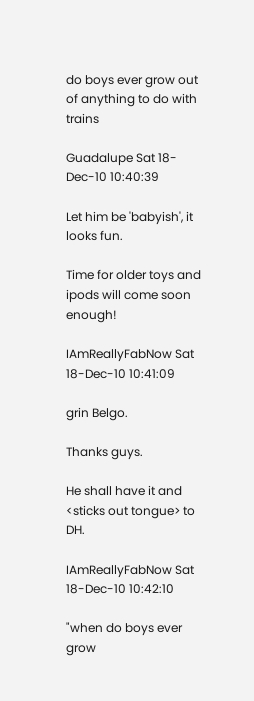do boys ever grow out of anything to do with trains

Guadalupe Sat 18-Dec-10 10:40:39

Let him be 'babyish', it looks fun.

Time for older toys and ipods will come soon enough!

IAmReallyFabNow Sat 18-Dec-10 10:41:09

grin Belgo.

Thanks guys.

He shall have it and <sticks out tongue> to DH.

IAmReallyFabNow Sat 18-Dec-10 10:42:10

"when do boys ever grow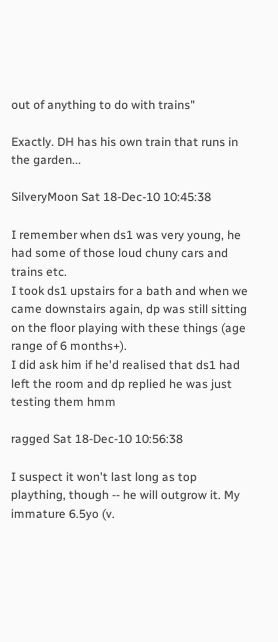out of anything to do with trains"

Exactly. DH has his own train that runs in the garden...

SilveryMoon Sat 18-Dec-10 10:45:38

I remember when ds1 was very young, he had some of those loud chuny cars and trains etc.
I took ds1 upstairs for a bath and when we came downstairs again, dp was still sitting on the floor playing with these things (age range of 6 months+).
I did ask him if he'd realised that ds1 had left the room and dp replied he was just testing them hmm

ragged Sat 18-Dec-10 10:56:38

I suspect it won't last long as top plaything, though -- he will outgrow it. My immature 6.5yo (v.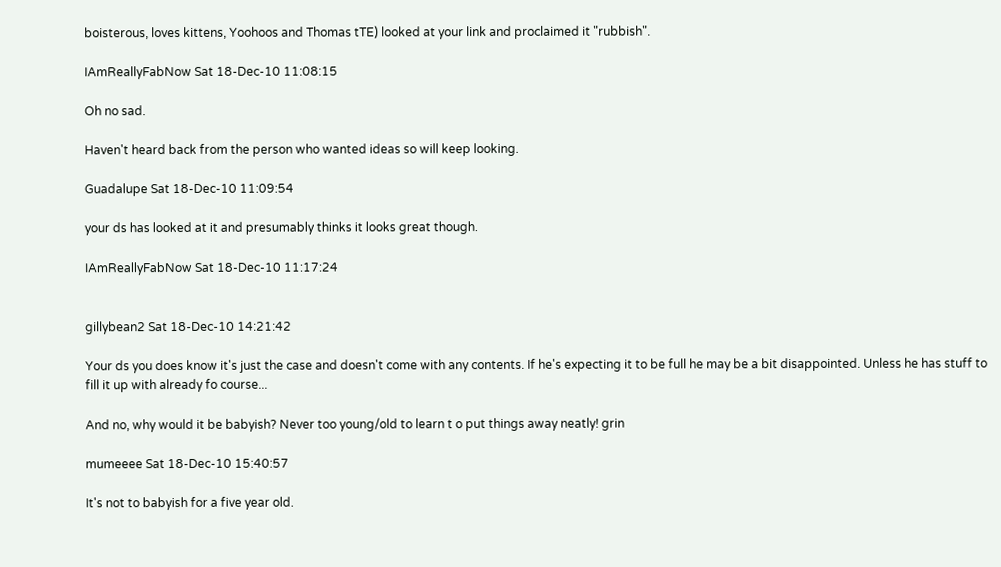boisterous, loves kittens, Yoohoos and Thomas tTE) looked at your link and proclaimed it "rubbish".

IAmReallyFabNow Sat 18-Dec-10 11:08:15

Oh no sad.

Haven't heard back from the person who wanted ideas so will keep looking.

Guadalupe Sat 18-Dec-10 11:09:54

your ds has looked at it and presumably thinks it looks great though.

IAmReallyFabNow Sat 18-Dec-10 11:17:24


gillybean2 Sat 18-Dec-10 14:21:42

Your ds you does know it's just the case and doesn't come with any contents. If he's expecting it to be full he may be a bit disappointed. Unless he has stuff to fill it up with already fo course...

And no, why would it be babyish? Never too young/old to learn t o put things away neatly! grin

mumeeee Sat 18-Dec-10 15:40:57

It's not to babyish for a five year old.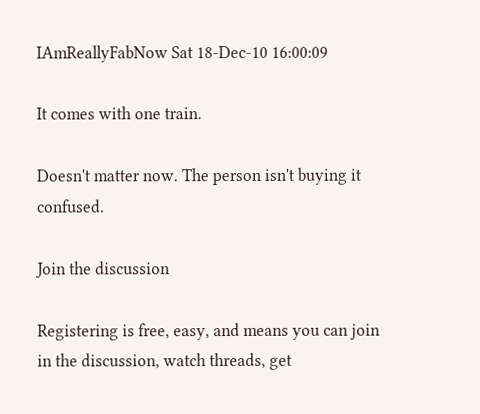IAmReallyFabNow Sat 18-Dec-10 16:00:09

It comes with one train.

Doesn't matter now. The person isn't buying it confused.

Join the discussion

Registering is free, easy, and means you can join in the discussion, watch threads, get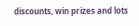discounts, win prizes and lots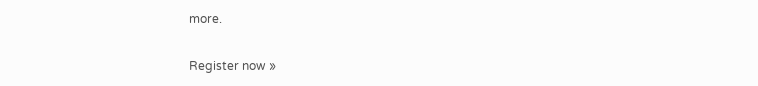more.

Register now »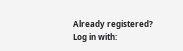Already registered? Log in with: